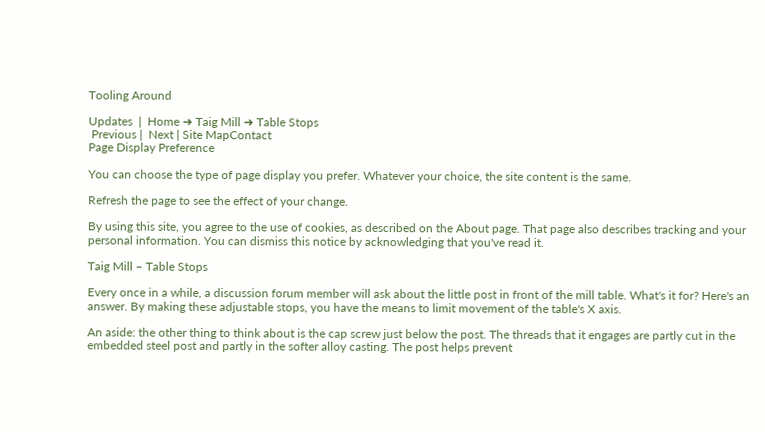Tooling Around

Updates  |  Home ➜ Taig Mill ➜ Table Stops
 Previous |  Next | Site MapContact
Page Display Preference

You can choose the type of page display you prefer. Whatever your choice, the site content is the same.

Refresh the page to see the effect of your change.

By using this site, you agree to the use of cookies, as described on the About page. That page also describes tracking and your personal information. You can dismiss this notice by acknowledging that you've read it.

Taig Mill – Table Stops

Every once in a while, a discussion forum member will ask about the little post in front of the mill table. What's it for? Here's an answer. By making these adjustable stops, you have the means to limit movement of the table's X axis.

An aside: the other thing to think about is the cap screw just below the post. The threads that it engages are partly cut in the embedded steel post and partly in the softer alloy casting. The post helps prevent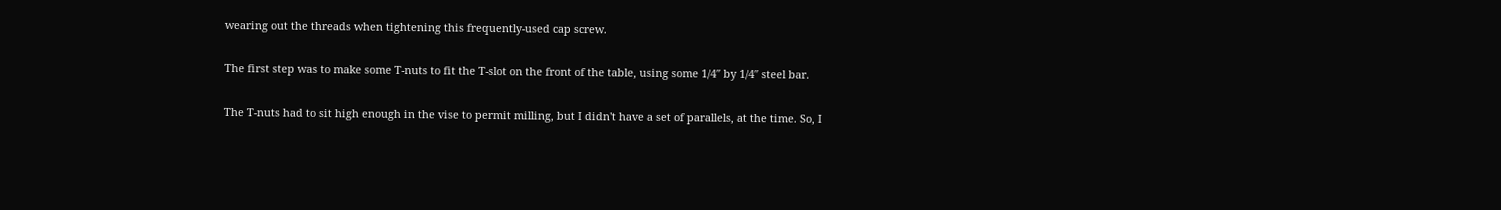wearing out the threads when tightening this frequently-used cap screw.

The first step was to make some T-nuts to fit the T-slot on the front of the table, using some 1/4″ by 1/4″ steel bar.

The T-nuts had to sit high enough in the vise to permit milling, but I didn't have a set of parallels, at the time. So, I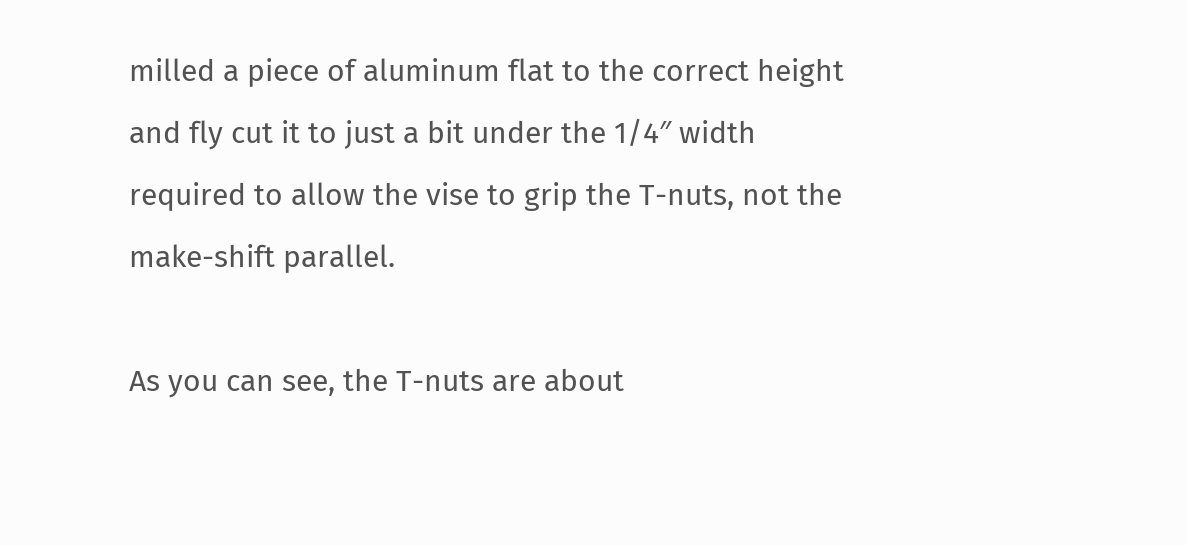milled a piece of aluminum flat to the correct height and fly cut it to just a bit under the 1/4″ width required to allow the vise to grip the T-nuts, not the make-shift parallel.

As you can see, the T-nuts are about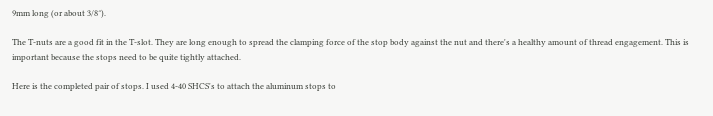9mm long (or about 3/8″).

The T-nuts are a good fit in the T-slot. They are long enough to spread the clamping force of the stop body against the nut and there's a healthy amount of thread engagement. This is important because the stops need to be quite tightly attached.

Here is the completed pair of stops. I used 4-40 SHCS's to attach the aluminum stops to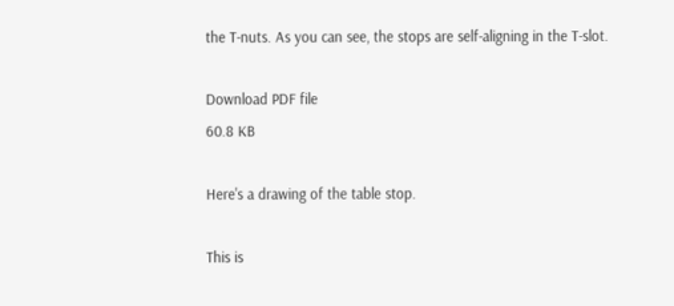the T-nuts. As you can see, the stops are self-aligning in the T-slot.

Download PDF file
60.8 KB

Here's a drawing of the table stop.

This is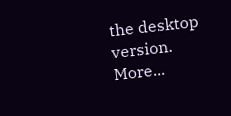the desktop version.    More...